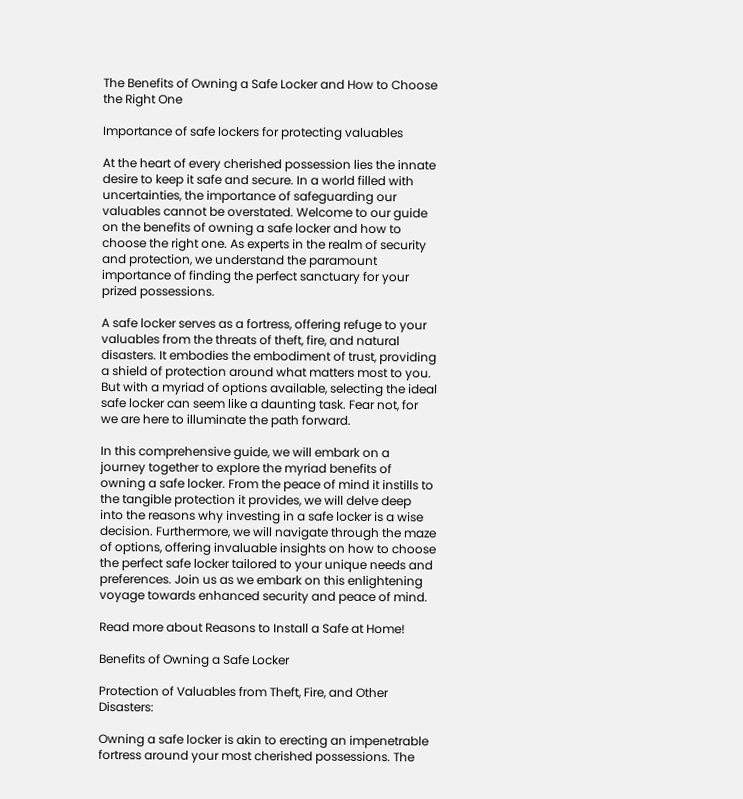The Benefits of Owning a Safe Locker and How to Choose the Right One

Importance of safe lockers for protecting valuables

At the heart of every cherished possession lies the innate desire to keep it safe and secure. In a world filled with uncertainties, the importance of safeguarding our valuables cannot be overstated. Welcome to our guide on the benefits of owning a safe locker and how to choose the right one. As experts in the realm of security and protection, we understand the paramount importance of finding the perfect sanctuary for your prized possessions.

A safe locker serves as a fortress, offering refuge to your valuables from the threats of theft, fire, and natural disasters. It embodies the embodiment of trust, providing a shield of protection around what matters most to you. But with a myriad of options available, selecting the ideal safe locker can seem like a daunting task. Fear not, for we are here to illuminate the path forward.

In this comprehensive guide, we will embark on a journey together to explore the myriad benefits of owning a safe locker. From the peace of mind it instills to the tangible protection it provides, we will delve deep into the reasons why investing in a safe locker is a wise decision. Furthermore, we will navigate through the maze of options, offering invaluable insights on how to choose the perfect safe locker tailored to your unique needs and preferences. Join us as we embark on this enlightening voyage towards enhanced security and peace of mind.

Read more about Reasons to Install a Safe at Home!

Benefits of Owning a Safe Locker

Protection of Valuables from Theft, Fire, and Other Disasters:

Owning a safe locker is akin to erecting an impenetrable fortress around your most cherished possessions. The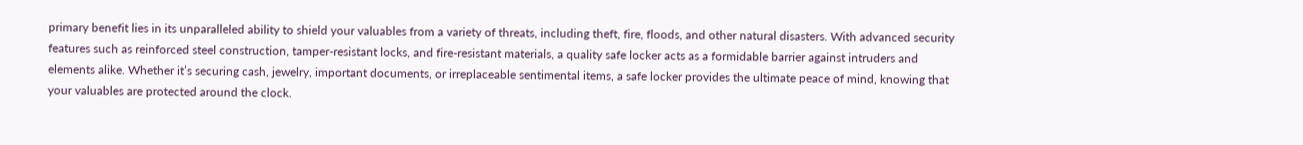primary benefit lies in its unparalleled ability to shield your valuables from a variety of threats, including theft, fire, floods, and other natural disasters. With advanced security features such as reinforced steel construction, tamper-resistant locks, and fire-resistant materials, a quality safe locker acts as a formidable barrier against intruders and elements alike. Whether it’s securing cash, jewelry, important documents, or irreplaceable sentimental items, a safe locker provides the ultimate peace of mind, knowing that your valuables are protected around the clock.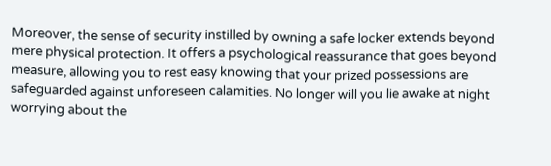Moreover, the sense of security instilled by owning a safe locker extends beyond mere physical protection. It offers a psychological reassurance that goes beyond measure, allowing you to rest easy knowing that your prized possessions are safeguarded against unforeseen calamities. No longer will you lie awake at night worrying about the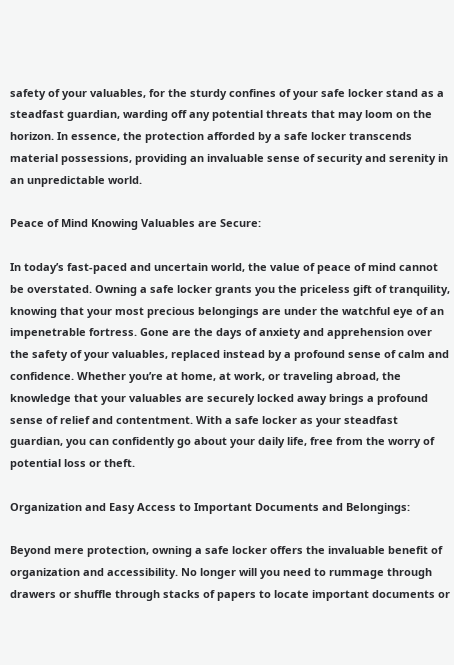safety of your valuables, for the sturdy confines of your safe locker stand as a steadfast guardian, warding off any potential threats that may loom on the horizon. In essence, the protection afforded by a safe locker transcends material possessions, providing an invaluable sense of security and serenity in an unpredictable world.

Peace of Mind Knowing Valuables are Secure:

In today’s fast-paced and uncertain world, the value of peace of mind cannot be overstated. Owning a safe locker grants you the priceless gift of tranquility, knowing that your most precious belongings are under the watchful eye of an impenetrable fortress. Gone are the days of anxiety and apprehension over the safety of your valuables, replaced instead by a profound sense of calm and confidence. Whether you’re at home, at work, or traveling abroad, the knowledge that your valuables are securely locked away brings a profound sense of relief and contentment. With a safe locker as your steadfast guardian, you can confidently go about your daily life, free from the worry of potential loss or theft.

Organization and Easy Access to Important Documents and Belongings:

Beyond mere protection, owning a safe locker offers the invaluable benefit of organization and accessibility. No longer will you need to rummage through drawers or shuffle through stacks of papers to locate important documents or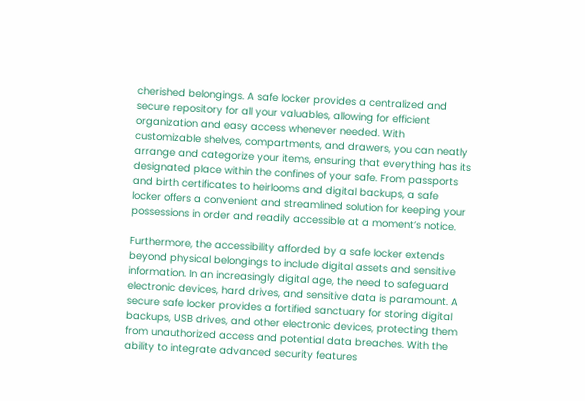cherished belongings. A safe locker provides a centralized and secure repository for all your valuables, allowing for efficient organization and easy access whenever needed. With customizable shelves, compartments, and drawers, you can neatly arrange and categorize your items, ensuring that everything has its designated place within the confines of your safe. From passports and birth certificates to heirlooms and digital backups, a safe locker offers a convenient and streamlined solution for keeping your possessions in order and readily accessible at a moment’s notice.

Furthermore, the accessibility afforded by a safe locker extends beyond physical belongings to include digital assets and sensitive information. In an increasingly digital age, the need to safeguard electronic devices, hard drives, and sensitive data is paramount. A secure safe locker provides a fortified sanctuary for storing digital backups, USB drives, and other electronic devices, protecting them from unauthorized access and potential data breaches. With the ability to integrate advanced security features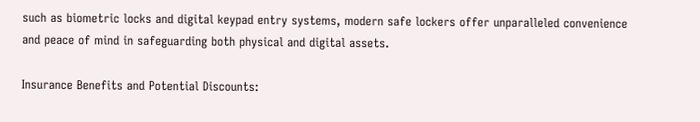such as biometric locks and digital keypad entry systems, modern safe lockers offer unparalleled convenience and peace of mind in safeguarding both physical and digital assets.

Insurance Benefits and Potential Discounts: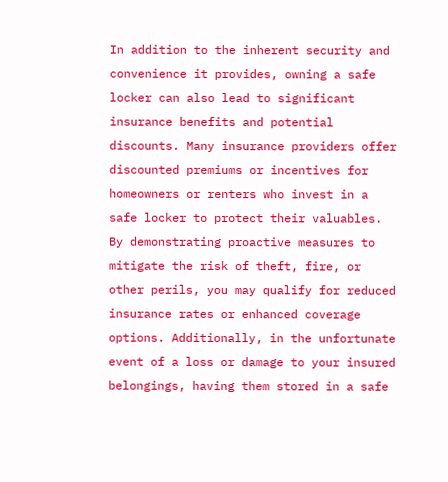In addition to the inherent security and convenience it provides, owning a safe locker can also lead to significant insurance benefits and potential discounts. Many insurance providers offer discounted premiums or incentives for homeowners or renters who invest in a safe locker to protect their valuables. By demonstrating proactive measures to mitigate the risk of theft, fire, or other perils, you may qualify for reduced insurance rates or enhanced coverage options. Additionally, in the unfortunate event of a loss or damage to your insured belongings, having them stored in a safe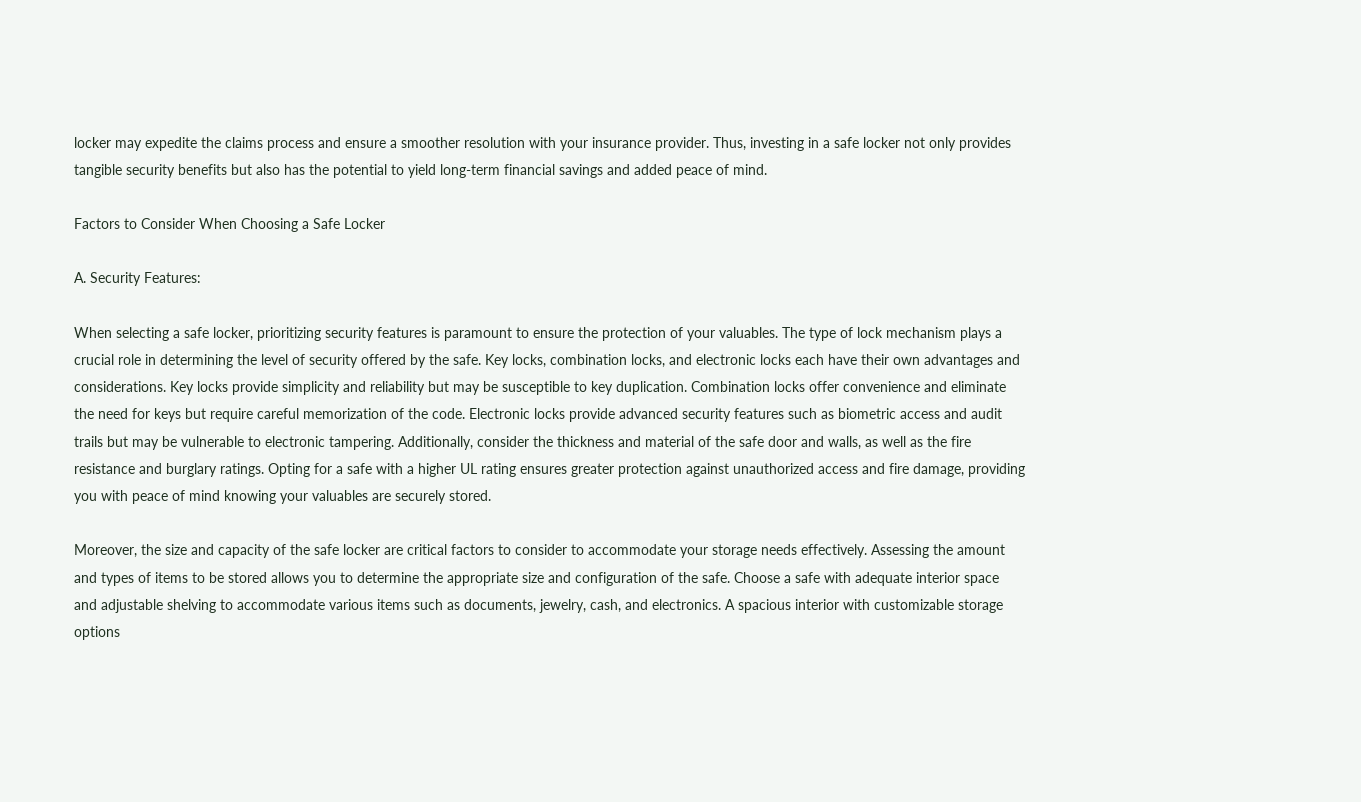locker may expedite the claims process and ensure a smoother resolution with your insurance provider. Thus, investing in a safe locker not only provides tangible security benefits but also has the potential to yield long-term financial savings and added peace of mind.

Factors to Consider When Choosing a Safe Locker

A. Security Features:

When selecting a safe locker, prioritizing security features is paramount to ensure the protection of your valuables. The type of lock mechanism plays a crucial role in determining the level of security offered by the safe. Key locks, combination locks, and electronic locks each have their own advantages and considerations. Key locks provide simplicity and reliability but may be susceptible to key duplication. Combination locks offer convenience and eliminate the need for keys but require careful memorization of the code. Electronic locks provide advanced security features such as biometric access and audit trails but may be vulnerable to electronic tampering. Additionally, consider the thickness and material of the safe door and walls, as well as the fire resistance and burglary ratings. Opting for a safe with a higher UL rating ensures greater protection against unauthorized access and fire damage, providing you with peace of mind knowing your valuables are securely stored.

Moreover, the size and capacity of the safe locker are critical factors to consider to accommodate your storage needs effectively. Assessing the amount and types of items to be stored allows you to determine the appropriate size and configuration of the safe. Choose a safe with adequate interior space and adjustable shelving to accommodate various items such as documents, jewelry, cash, and electronics. A spacious interior with customizable storage options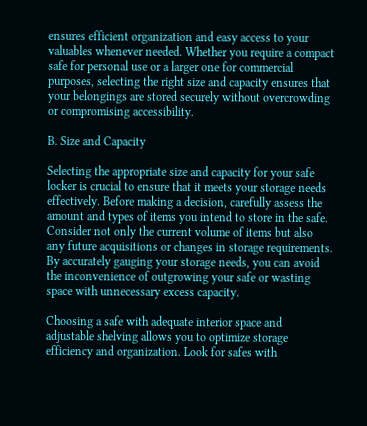ensures efficient organization and easy access to your valuables whenever needed. Whether you require a compact safe for personal use or a larger one for commercial purposes, selecting the right size and capacity ensures that your belongings are stored securely without overcrowding or compromising accessibility.

B. Size and Capacity

Selecting the appropriate size and capacity for your safe locker is crucial to ensure that it meets your storage needs effectively. Before making a decision, carefully assess the amount and types of items you intend to store in the safe. Consider not only the current volume of items but also any future acquisitions or changes in storage requirements. By accurately gauging your storage needs, you can avoid the inconvenience of outgrowing your safe or wasting space with unnecessary excess capacity.

Choosing a safe with adequate interior space and adjustable shelving allows you to optimize storage efficiency and organization. Look for safes with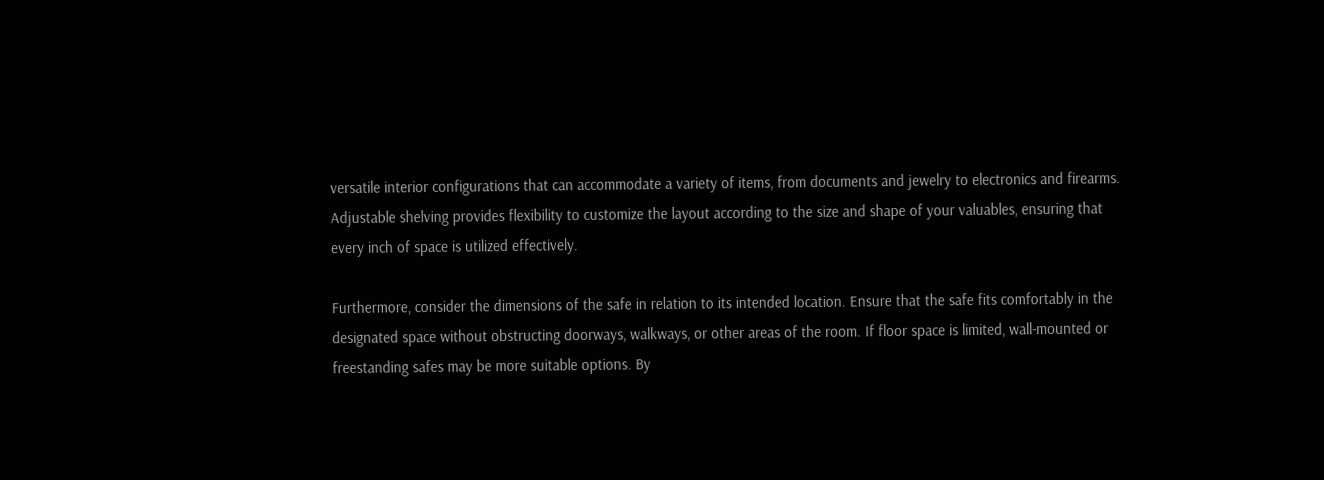versatile interior configurations that can accommodate a variety of items, from documents and jewelry to electronics and firearms. Adjustable shelving provides flexibility to customize the layout according to the size and shape of your valuables, ensuring that every inch of space is utilized effectively.

Furthermore, consider the dimensions of the safe in relation to its intended location. Ensure that the safe fits comfortably in the designated space without obstructing doorways, walkways, or other areas of the room. If floor space is limited, wall-mounted or freestanding safes may be more suitable options. By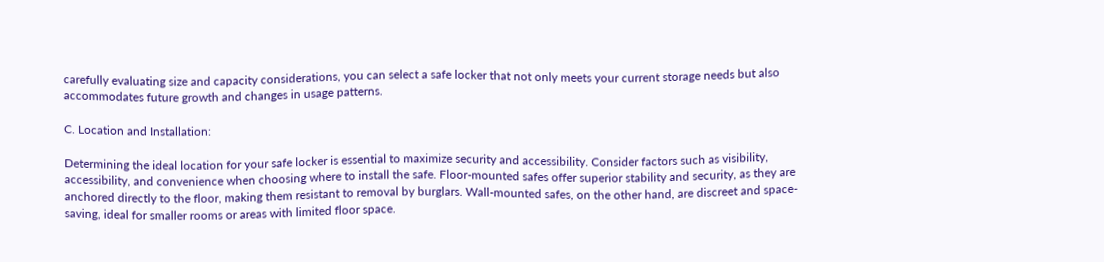carefully evaluating size and capacity considerations, you can select a safe locker that not only meets your current storage needs but also accommodates future growth and changes in usage patterns.

C. Location and Installation:

Determining the ideal location for your safe locker is essential to maximize security and accessibility. Consider factors such as visibility, accessibility, and convenience when choosing where to install the safe. Floor-mounted safes offer superior stability and security, as they are anchored directly to the floor, making them resistant to removal by burglars. Wall-mounted safes, on the other hand, are discreet and space-saving, ideal for smaller rooms or areas with limited floor space.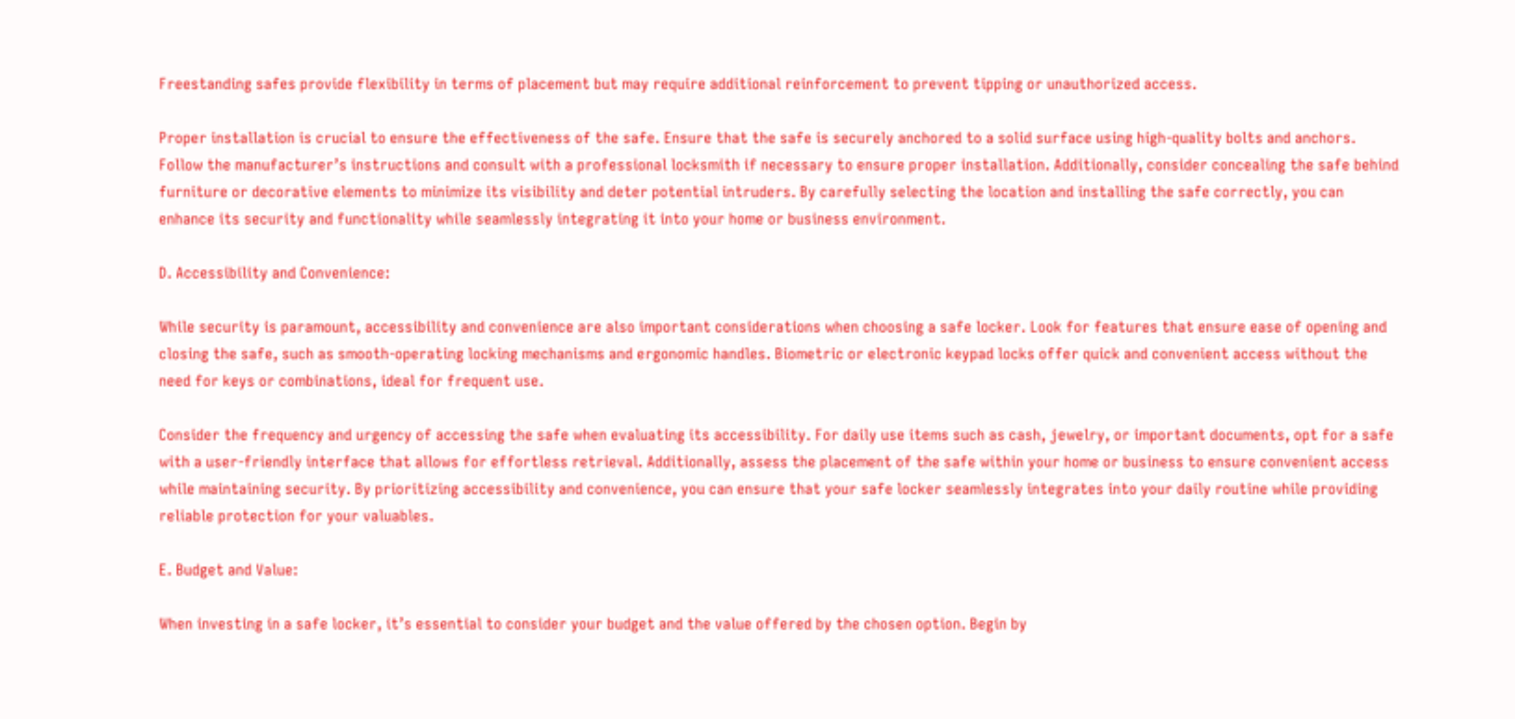Freestanding safes provide flexibility in terms of placement but may require additional reinforcement to prevent tipping or unauthorized access.

Proper installation is crucial to ensure the effectiveness of the safe. Ensure that the safe is securely anchored to a solid surface using high-quality bolts and anchors. Follow the manufacturer’s instructions and consult with a professional locksmith if necessary to ensure proper installation. Additionally, consider concealing the safe behind furniture or decorative elements to minimize its visibility and deter potential intruders. By carefully selecting the location and installing the safe correctly, you can enhance its security and functionality while seamlessly integrating it into your home or business environment.

D. Accessibility and Convenience:

While security is paramount, accessibility and convenience are also important considerations when choosing a safe locker. Look for features that ensure ease of opening and closing the safe, such as smooth-operating locking mechanisms and ergonomic handles. Biometric or electronic keypad locks offer quick and convenient access without the need for keys or combinations, ideal for frequent use.

Consider the frequency and urgency of accessing the safe when evaluating its accessibility. For daily use items such as cash, jewelry, or important documents, opt for a safe with a user-friendly interface that allows for effortless retrieval. Additionally, assess the placement of the safe within your home or business to ensure convenient access while maintaining security. By prioritizing accessibility and convenience, you can ensure that your safe locker seamlessly integrates into your daily routine while providing reliable protection for your valuables.

E. Budget and Value:

When investing in a safe locker, it’s essential to consider your budget and the value offered by the chosen option. Begin by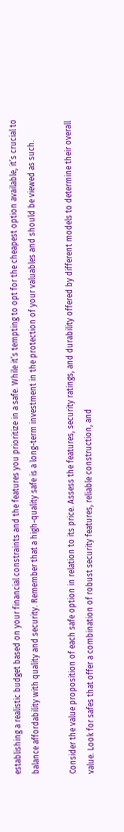establishing a realistic budget based on your financial constraints and the features you prioritize in a safe. While it’s tempting to opt for the cheapest option available, it’s crucial to balance affordability with quality and security. Remember that a high-quality safe is a long-term investment in the protection of your valuables and should be viewed as such.

Consider the value proposition of each safe option in relation to its price. Assess the features, security ratings, and durability offered by different models to determine their overall value. Look for safes that offer a combination of robust security features, reliable construction, and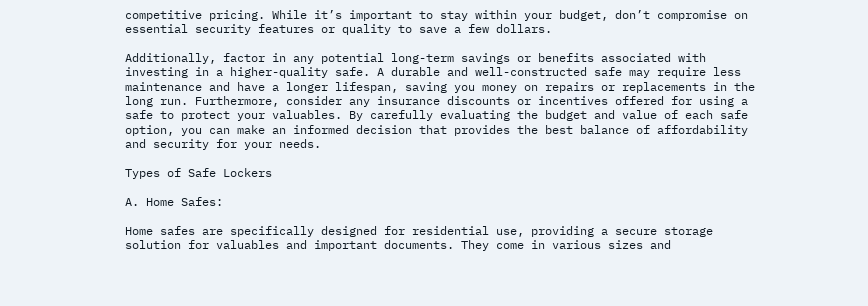competitive pricing. While it’s important to stay within your budget, don’t compromise on essential security features or quality to save a few dollars.

Additionally, factor in any potential long-term savings or benefits associated with investing in a higher-quality safe. A durable and well-constructed safe may require less maintenance and have a longer lifespan, saving you money on repairs or replacements in the long run. Furthermore, consider any insurance discounts or incentives offered for using a safe to protect your valuables. By carefully evaluating the budget and value of each safe option, you can make an informed decision that provides the best balance of affordability and security for your needs.

Types of Safe Lockers

A. Home Safes:

Home safes are specifically designed for residential use, providing a secure storage solution for valuables and important documents. They come in various sizes and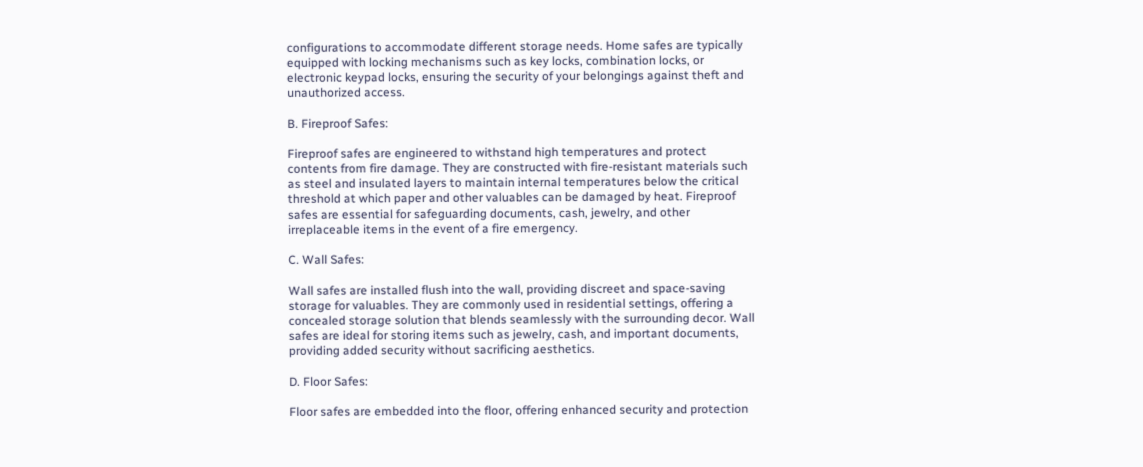configurations to accommodate different storage needs. Home safes are typically equipped with locking mechanisms such as key locks, combination locks, or electronic keypad locks, ensuring the security of your belongings against theft and unauthorized access.

B. Fireproof Safes:

Fireproof safes are engineered to withstand high temperatures and protect contents from fire damage. They are constructed with fire-resistant materials such as steel and insulated layers to maintain internal temperatures below the critical threshold at which paper and other valuables can be damaged by heat. Fireproof safes are essential for safeguarding documents, cash, jewelry, and other irreplaceable items in the event of a fire emergency.

C. Wall Safes:

Wall safes are installed flush into the wall, providing discreet and space-saving storage for valuables. They are commonly used in residential settings, offering a concealed storage solution that blends seamlessly with the surrounding decor. Wall safes are ideal for storing items such as jewelry, cash, and important documents, providing added security without sacrificing aesthetics.

D. Floor Safes:

Floor safes are embedded into the floor, offering enhanced security and protection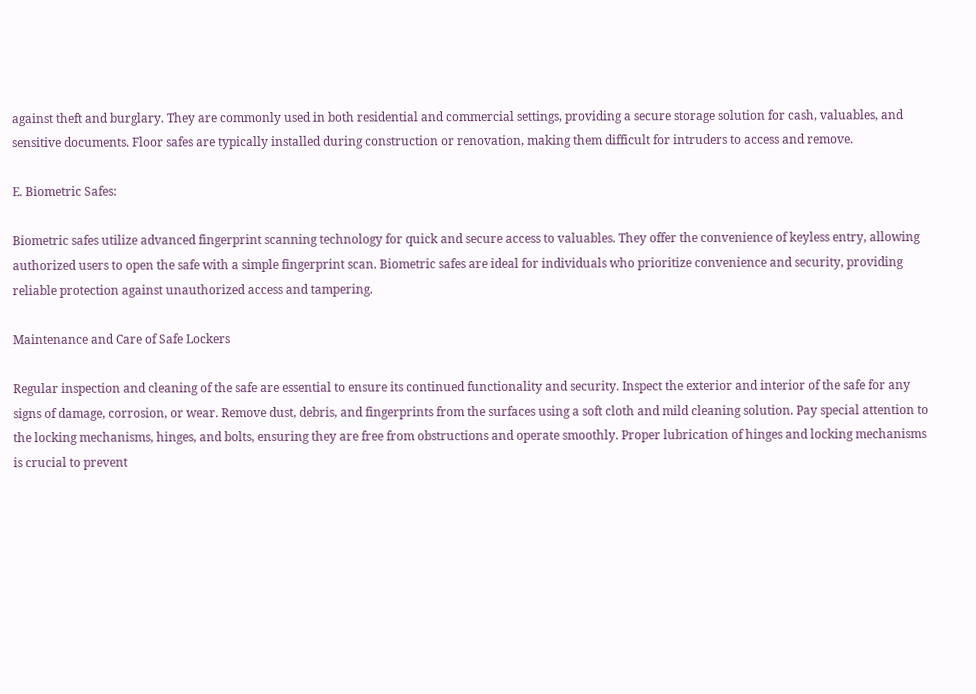against theft and burglary. They are commonly used in both residential and commercial settings, providing a secure storage solution for cash, valuables, and sensitive documents. Floor safes are typically installed during construction or renovation, making them difficult for intruders to access and remove.

E. Biometric Safes:

Biometric safes utilize advanced fingerprint scanning technology for quick and secure access to valuables. They offer the convenience of keyless entry, allowing authorized users to open the safe with a simple fingerprint scan. Biometric safes are ideal for individuals who prioritize convenience and security, providing reliable protection against unauthorized access and tampering.

Maintenance and Care of Safe Lockers

Regular inspection and cleaning of the safe are essential to ensure its continued functionality and security. Inspect the exterior and interior of the safe for any signs of damage, corrosion, or wear. Remove dust, debris, and fingerprints from the surfaces using a soft cloth and mild cleaning solution. Pay special attention to the locking mechanisms, hinges, and bolts, ensuring they are free from obstructions and operate smoothly. Proper lubrication of hinges and locking mechanisms is crucial to prevent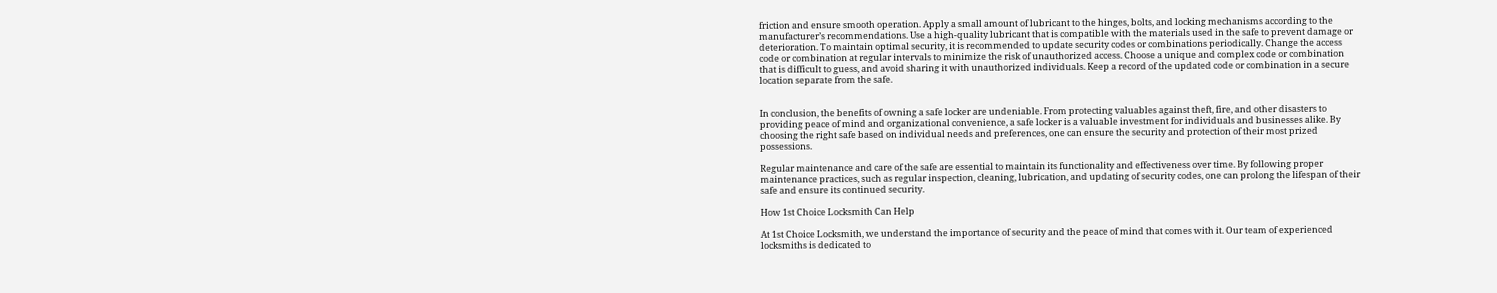friction and ensure smooth operation. Apply a small amount of lubricant to the hinges, bolts, and locking mechanisms according to the manufacturer’s recommendations. Use a high-quality lubricant that is compatible with the materials used in the safe to prevent damage or deterioration. To maintain optimal security, it is recommended to update security codes or combinations periodically. Change the access code or combination at regular intervals to minimize the risk of unauthorized access. Choose a unique and complex code or combination that is difficult to guess, and avoid sharing it with unauthorized individuals. Keep a record of the updated code or combination in a secure location separate from the safe.


In conclusion, the benefits of owning a safe locker are undeniable. From protecting valuables against theft, fire, and other disasters to providing peace of mind and organizational convenience, a safe locker is a valuable investment for individuals and businesses alike. By choosing the right safe based on individual needs and preferences, one can ensure the security and protection of their most prized possessions.

Regular maintenance and care of the safe are essential to maintain its functionality and effectiveness over time. By following proper maintenance practices, such as regular inspection, cleaning, lubrication, and updating of security codes, one can prolong the lifespan of their safe and ensure its continued security.

How 1st Choice Locksmith Can Help

At 1st Choice Locksmith, we understand the importance of security and the peace of mind that comes with it. Our team of experienced locksmiths is dedicated to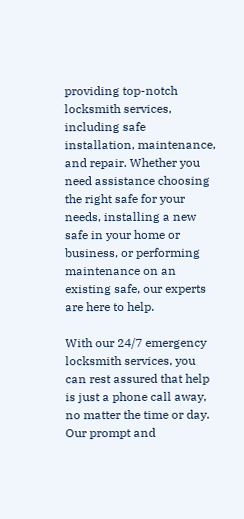providing top-notch locksmith services, including safe installation, maintenance, and repair. Whether you need assistance choosing the right safe for your needs, installing a new safe in your home or business, or performing maintenance on an existing safe, our experts are here to help.

With our 24/7 emergency locksmith services, you can rest assured that help is just a phone call away, no matter the time or day. Our prompt and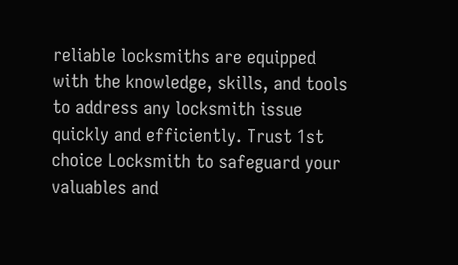reliable locksmiths are equipped with the knowledge, skills, and tools to address any locksmith issue quickly and efficiently. Trust 1st choice Locksmith to safeguard your valuables and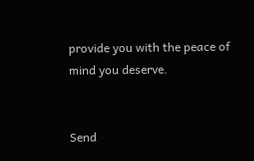provide you with the peace of mind you deserve.


Send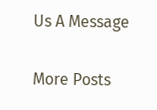Us A Message

More Posts